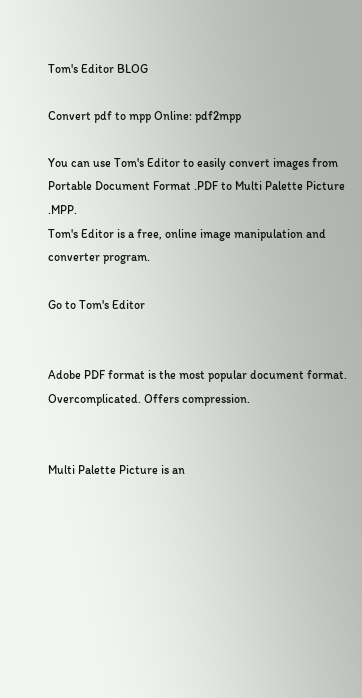Tom's Editor BLOG

Convert pdf to mpp Online: pdf2mpp

You can use Tom's Editor to easily convert images from
Portable Document Format .PDF to Multi Palette Picture .MPP.
Tom's Editor is a free, online image manipulation and converter program.

Go to Tom's Editor


Adobe PDF format is the most popular document format. Overcomplicated. Offers compression.


Multi Palette Picture is an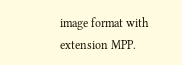image format with extension MPP.